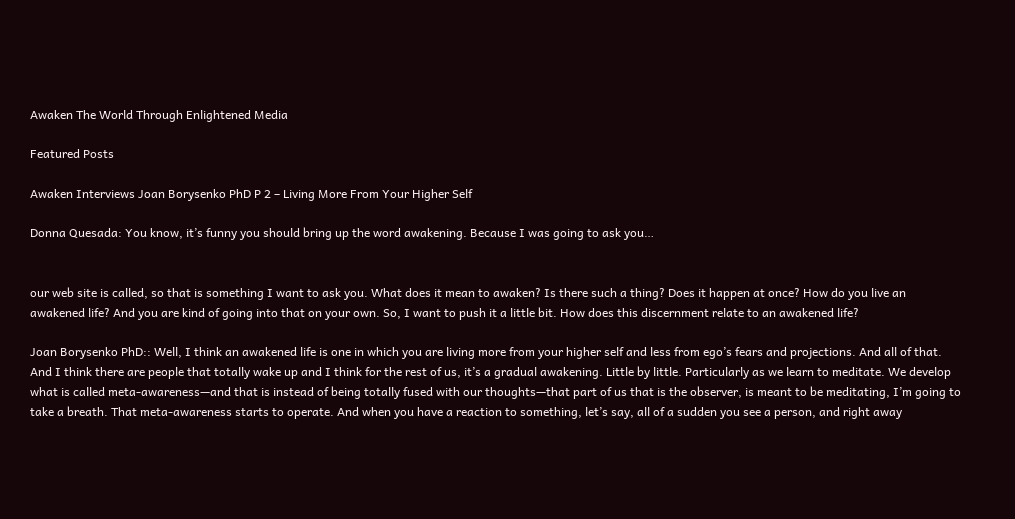Awaken The World Through Enlightened Media

Featured Posts

Awaken Interviews Joan Borysenko PhD P 2 – Living More From Your Higher Self

Donna Quesada: You know, it’s funny you should bring up the word awakening. Because I was going to ask you…


our web site is called, so that is something I want to ask you. What does it mean to awaken? Is there such a thing? Does it happen at once? How do you live an awakened life? And you are kind of going into that on your own. So, I want to push it a little bit. How does this discernment relate to an awakened life?

Joan Borysenko PhD:: Well, I think an awakened life is one in which you are living more from your higher self and less from ego’s fears and projections. And all of that. And I think there are people that totally wake up and I think for the rest of us, it’s a gradual awakening. Little by little. Particularly as we learn to meditate. We develop what is called meta-awareness—and that is instead of being totally fused with our thoughts—that part of us that is the observer, is meant to be meditating, I’m going to take a breath. That meta-awareness starts to operate. And when you have a reaction to something, let’s say, all of a sudden you see a person, and right away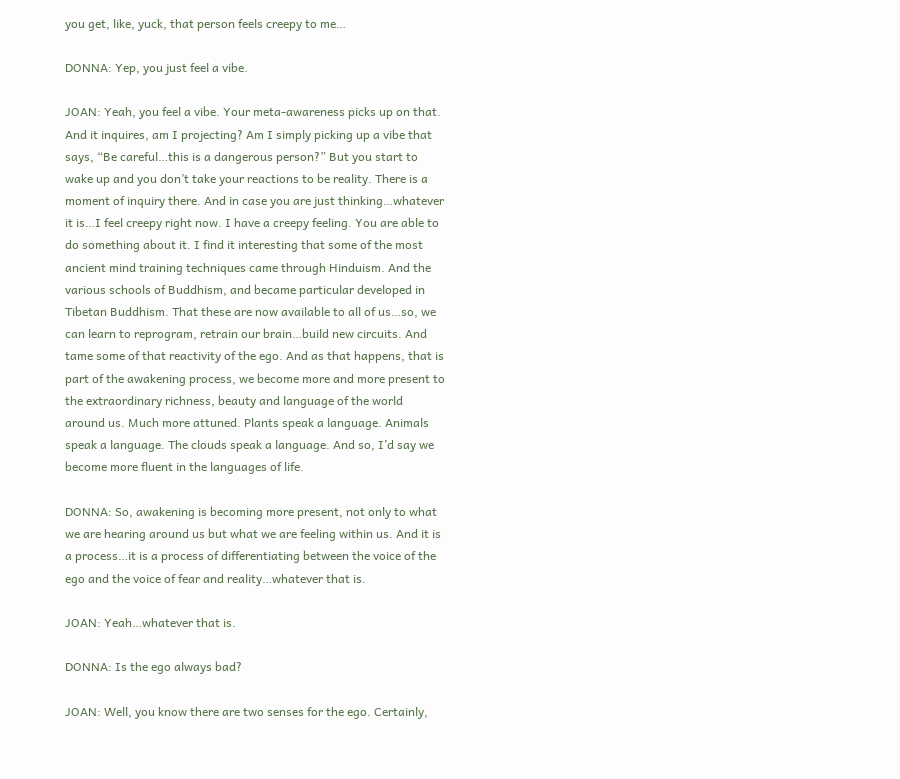you get, like, yuck, that person feels creepy to me…

DONNA: Yep, you just feel a vibe.

JOAN: Yeah, you feel a vibe. Your meta-awareness picks up on that. And it inquires, am I projecting? Am I simply picking up a vibe that says, “Be careful…this is a dangerous person?” But you start to wake up and you don’t take your reactions to be reality. There is a moment of inquiry there. And in case you are just thinking…whatever it is…I feel creepy right now. I have a creepy feeling. You are able to do something about it. I find it interesting that some of the most ancient mind training techniques came through Hinduism. And the various schools of Buddhism, and became particular developed in Tibetan Buddhism. That these are now available to all of us…so, we can learn to reprogram, retrain our brain…build new circuits. And tame some of that reactivity of the ego. And as that happens, that is part of the awakening process, we become more and more present to the extraordinary richness, beauty and language of the world around us. Much more attuned. Plants speak a language. Animals speak a language. The clouds speak a language. And so, I’d say we become more fluent in the languages of life.

DONNA: So, awakening is becoming more present, not only to what we are hearing around us but what we are feeling within us. And it is a process…it is a process of differentiating between the voice of the ego and the voice of fear and reality…whatever that is.

JOAN: Yeah…whatever that is.

DONNA: Is the ego always bad?

JOAN: Well, you know there are two senses for the ego. Certainly,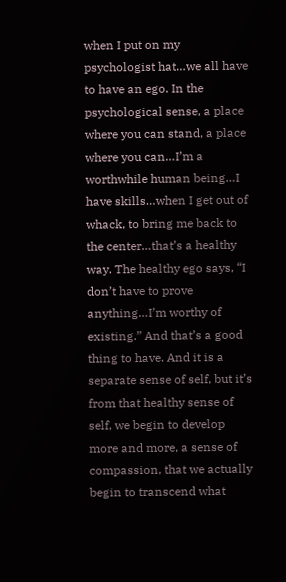when I put on my psychologist hat…we all have to have an ego. In the psychological sense, a place where you can stand, a place where you can…I’m a worthwhile human being…I have skills…when I get out of whack, to bring me back to the center…that’s a healthy way. The healthy ego says, “I don’t have to prove anything…I’m worthy of existing.” And that’s a good thing to have. And it is a separate sense of self, but it’s from that healthy sense of self, we begin to develop more and more, a sense of compassion, that we actually begin to transcend what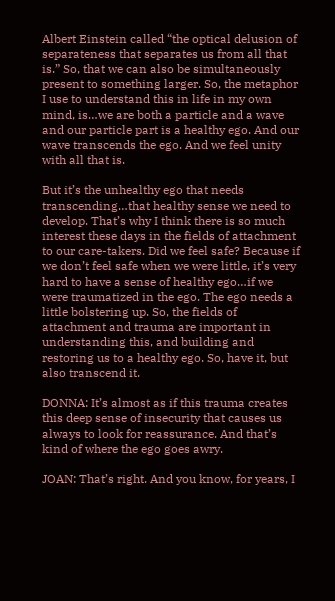Albert Einstein called “the optical delusion of separateness that separates us from all that is.” So, that we can also be simultaneously present to something larger. So, the metaphor I use to understand this in life in my own mind, is…we are both a particle and a wave and our particle part is a healthy ego. And our wave transcends the ego. And we feel unity with all that is.

But it’s the unhealthy ego that needs transcending…that healthy sense we need to develop. That’s why I think there is so much interest these days in the fields of attachment to our care-takers. Did we feel safe? Because if we don’t feel safe when we were little, it’s very hard to have a sense of healthy ego…if we were traumatized in the ego. The ego needs a little bolstering up. So, the fields of attachment and trauma are important in understanding this, and building and restoring us to a healthy ego. So, have it, but also transcend it.

DONNA: It’s almost as if this trauma creates this deep sense of insecurity that causes us always to look for reassurance. And that’s kind of where the ego goes awry.

JOAN: That’s right. And you know, for years, I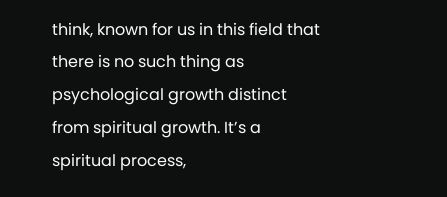think, known for us in this field that there is no such thing as psychological growth distinct from spiritual growth. It’s a spiritual process,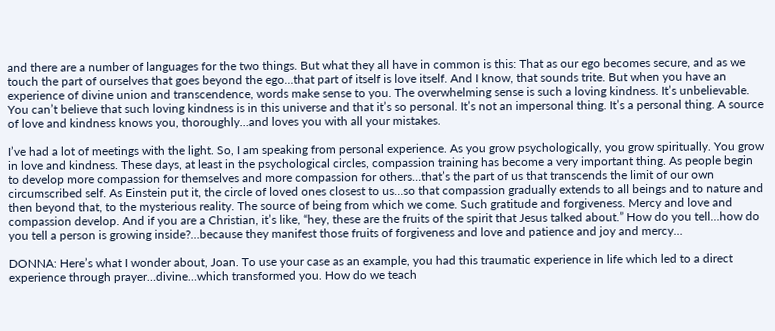and there are a number of languages for the two things. But what they all have in common is this: That as our ego becomes secure, and as we touch the part of ourselves that goes beyond the ego…that part of itself is love itself. And I know, that sounds trite. But when you have an experience of divine union and transcendence, words make sense to you. The overwhelming sense is such a loving kindness. It’s unbelievable. You can’t believe that such loving kindness is in this universe and that it’s so personal. It’s not an impersonal thing. It’s a personal thing. A source of love and kindness knows you, thoroughly…and loves you with all your mistakes.

I’ve had a lot of meetings with the light. So, I am speaking from personal experience. As you grow psychologically, you grow spiritually. You grow in love and kindness. These days, at least in the psychological circles, compassion training has become a very important thing. As people begin to develop more compassion for themselves and more compassion for others…that’s the part of us that transcends the limit of our own circumscribed self. As Einstein put it, the circle of loved ones closest to us…so that compassion gradually extends to all beings and to nature and then beyond that, to the mysterious reality. The source of being from which we come. Such gratitude and forgiveness. Mercy and love and compassion develop. And if you are a Christian, it’s like, “hey, these are the fruits of the spirit that Jesus talked about.” How do you tell…how do you tell a person is growing inside?…because they manifest those fruits of forgiveness and love and patience and joy and mercy…

DONNA: Here’s what I wonder about, Joan. To use your case as an example, you had this traumatic experience in life which led to a direct experience through prayer…divine…which transformed you. How do we teach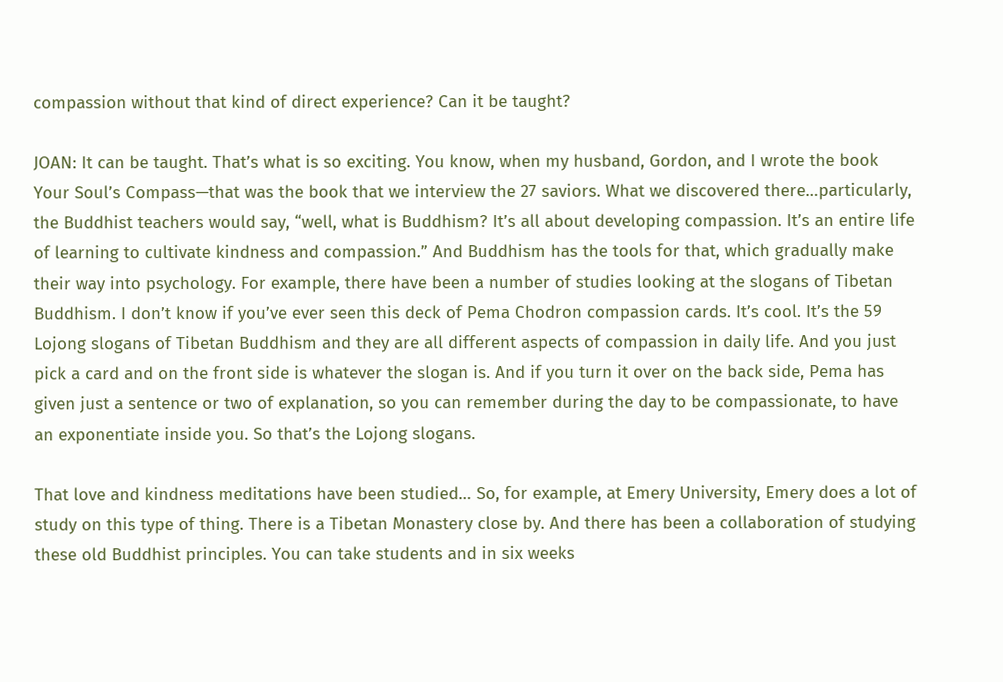compassion without that kind of direct experience? Can it be taught?

JOAN: It can be taught. That’s what is so exciting. You know, when my husband, Gordon, and I wrote the book Your Soul’s Compass—that was the book that we interview the 27 saviors. What we discovered there…particularly, the Buddhist teachers would say, “well, what is Buddhism? It’s all about developing compassion. It’s an entire life of learning to cultivate kindness and compassion.” And Buddhism has the tools for that, which gradually make their way into psychology. For example, there have been a number of studies looking at the slogans of Tibetan Buddhism. I don’t know if you’ve ever seen this deck of Pema Chodron compassion cards. It’s cool. It’s the 59 Lojong slogans of Tibetan Buddhism and they are all different aspects of compassion in daily life. And you just pick a card and on the front side is whatever the slogan is. And if you turn it over on the back side, Pema has given just a sentence or two of explanation, so you can remember during the day to be compassionate, to have an exponentiate inside you. So that’s the Lojong slogans.

That love and kindness meditations have been studied… So, for example, at Emery University, Emery does a lot of study on this type of thing. There is a Tibetan Monastery close by. And there has been a collaboration of studying these old Buddhist principles. You can take students and in six weeks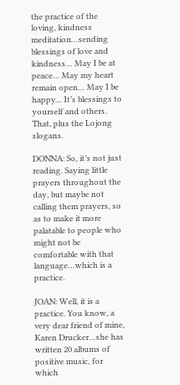the practice of the loving, kindness meditation…sending blessings of love and kindness… May I be at peace… May my heart remain open… May I be happy... It’s blessings to yourself and others. That, plus the Lojong slogans.

DONNA: So, it’s not just reading. Saying little prayers throughout the day, but maybe not calling them prayers, so as to make it more palatable to people who might not be comfortable with that language…which is a practice.

JOAN: Well, it is a practice. You know, a very dear friend of mine, Karen Drucker…she has written 20 albums of positive music, for which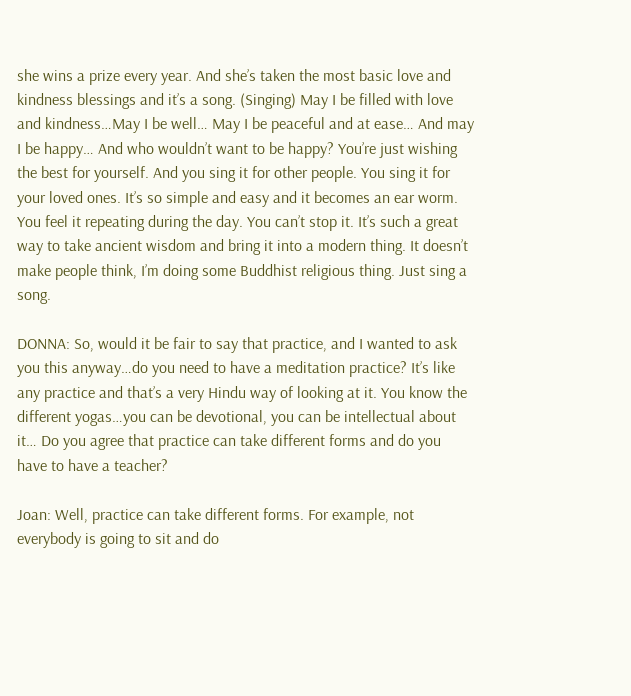she wins a prize every year. And she’s taken the most basic love and kindness blessings and it’s a song. (Singing) May I be filled with love and kindness…May I be well… May I be peaceful and at ease… And may I be happy… And who wouldn’t want to be happy? You’re just wishing the best for yourself. And you sing it for other people. You sing it for your loved ones. It’s so simple and easy and it becomes an ear worm. You feel it repeating during the day. You can’t stop it. It’s such a great way to take ancient wisdom and bring it into a modern thing. It doesn’t make people think, I’m doing some Buddhist religious thing. Just sing a song.

DONNA: So, would it be fair to say that practice, and I wanted to ask you this anyway…do you need to have a meditation practice? It’s like any practice and that’s a very Hindu way of looking at it. You know the different yogas…you can be devotional, you can be intellectual about it… Do you agree that practice can take different forms and do you have to have a teacher?

Joan: Well, practice can take different forms. For example, not everybody is going to sit and do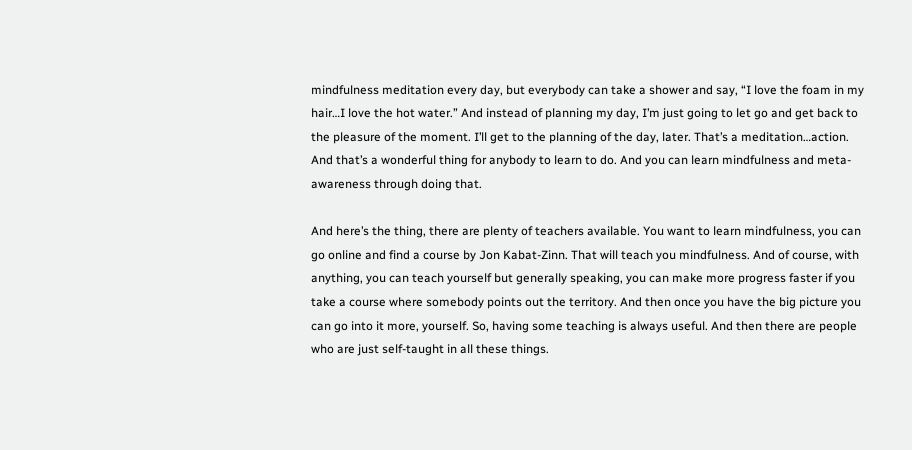mindfulness meditation every day, but everybody can take a shower and say, “I love the foam in my hair…I love the hot water.” And instead of planning my day, I’m just going to let go and get back to the pleasure of the moment. I’ll get to the planning of the day, later. That’s a meditation…action. And that’s a wonderful thing for anybody to learn to do. And you can learn mindfulness and meta-awareness through doing that.

And here’s the thing, there are plenty of teachers available. You want to learn mindfulness, you can go online and find a course by Jon Kabat-Zinn. That will teach you mindfulness. And of course, with anything, you can teach yourself but generally speaking, you can make more progress faster if you take a course where somebody points out the territory. And then once you have the big picture you can go into it more, yourself. So, having some teaching is always useful. And then there are people who are just self-taught in all these things.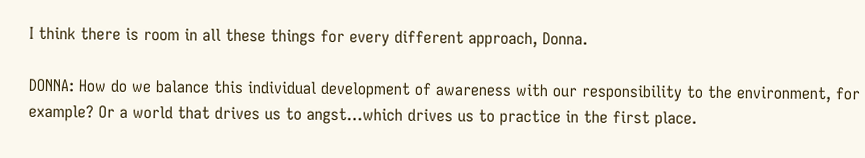I think there is room in all these things for every different approach, Donna.

DONNA: How do we balance this individual development of awareness with our responsibility to the environment, for example? Or a world that drives us to angst…which drives us to practice in the first place.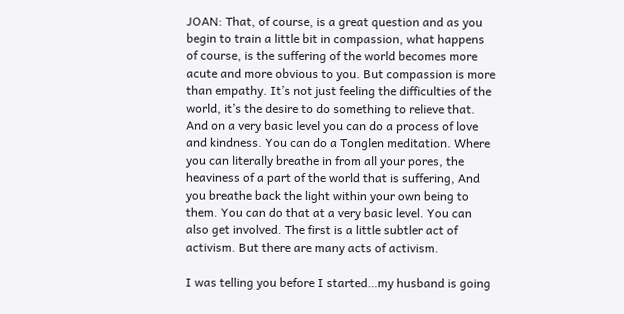JOAN: That, of course, is a great question and as you begin to train a little bit in compassion, what happens of course, is the suffering of the world becomes more acute and more obvious to you. But compassion is more than empathy. It’s not just feeling the difficulties of the world, it’s the desire to do something to relieve that. And on a very basic level you can do a process of love and kindness. You can do a Tonglen meditation. Where you can literally breathe in from all your pores, the heaviness of a part of the world that is suffering, And you breathe back the light within your own being to them. You can do that at a very basic level. You can also get involved. The first is a little subtler act of activism. But there are many acts of activism.

I was telling you before I started…my husband is going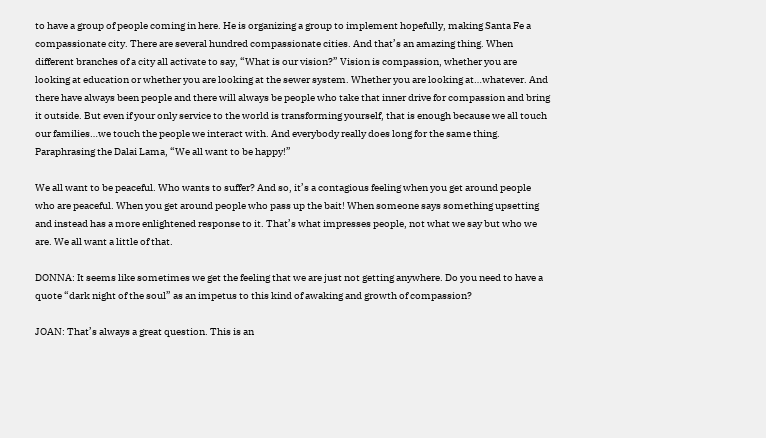to have a group of people coming in here. He is organizing a group to implement hopefully, making Santa Fe a compassionate city. There are several hundred compassionate cities. And that’s an amazing thing. When different branches of a city all activate to say, “What is our vision?” Vision is compassion, whether you are looking at education or whether you are looking at the sewer system. Whether you are looking at…whatever. And there have always been people and there will always be people who take that inner drive for compassion and bring it outside. But even if your only service to the world is transforming yourself, that is enough because we all touch our families…we touch the people we interact with. And everybody really does long for the same thing. Paraphrasing the Dalai Lama, “We all want to be happy!”

We all want to be peaceful. Who wants to suffer? And so, it’s a contagious feeling when you get around people who are peaceful. When you get around people who pass up the bait! When someone says something upsetting and instead has a more enlightened response to it. That’s what impresses people, not what we say but who we are. We all want a little of that.

DONNA: It seems like sometimes we get the feeling that we are just not getting anywhere. Do you need to have a quote “dark night of the soul” as an impetus to this kind of awaking and growth of compassion?

JOAN: That’s always a great question. This is an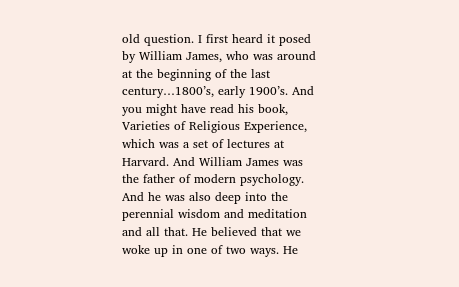old question. I first heard it posed by William James, who was around at the beginning of the last century…1800’s, early 1900’s. And you might have read his book, Varieties of Religious Experience, which was a set of lectures at Harvard. And William James was the father of modern psychology. And he was also deep into the perennial wisdom and meditation and all that. He believed that we woke up in one of two ways. He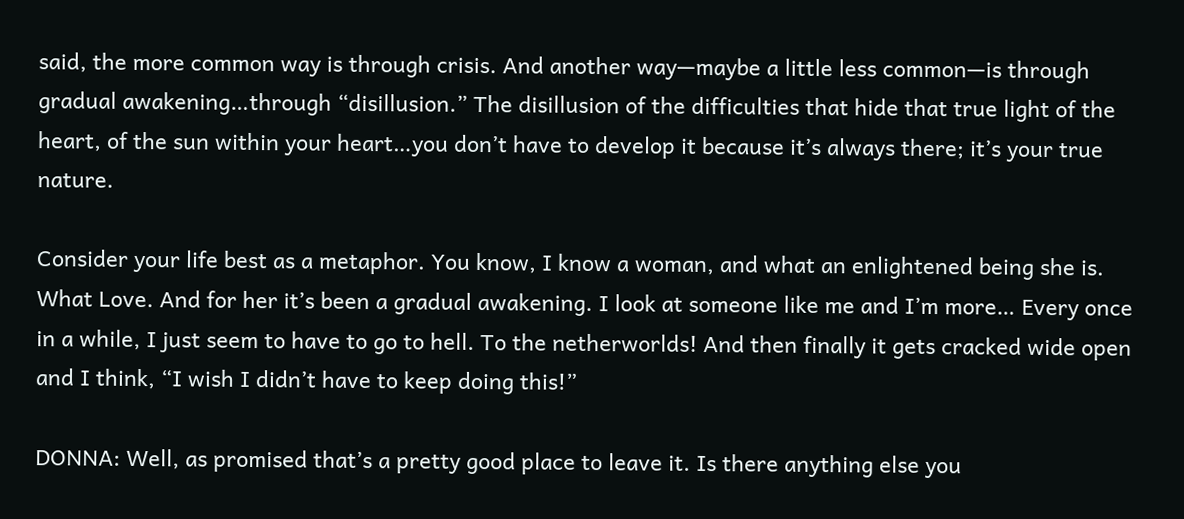said, the more common way is through crisis. And another way—maybe a little less common—is through gradual awakening…through “disillusion.” The disillusion of the difficulties that hide that true light of the heart, of the sun within your heart…you don’t have to develop it because it’s always there; it’s your true nature.

Consider your life best as a metaphor. You know, I know a woman, and what an enlightened being she is. What Love. And for her it’s been a gradual awakening. I look at someone like me and I’m more… Every once in a while, I just seem to have to go to hell. To the netherworlds! And then finally it gets cracked wide open and I think, “I wish I didn’t have to keep doing this!”

DONNA: Well, as promised that’s a pretty good place to leave it. Is there anything else you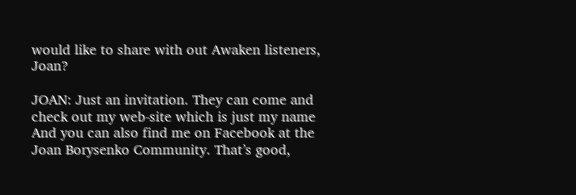would like to share with out Awaken listeners, Joan?

JOAN: Just an invitation. They can come and check out my web-site which is just my name And you can also find me on Facebook at the Joan Borysenko Community. That’s good,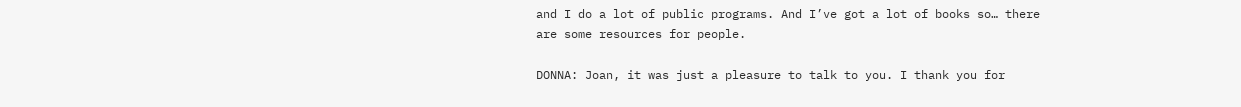and I do a lot of public programs. And I’ve got a lot of books so… there are some resources for people.

DONNA: Joan, it was just a pleasure to talk to you. I thank you for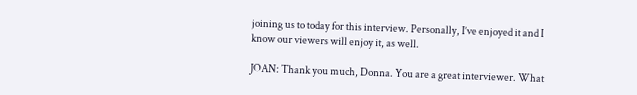joining us to today for this interview. Personally, I’ve enjoyed it and I know our viewers will enjoy it, as well.

JOAN: Thank you much, Donna. You are a great interviewer. What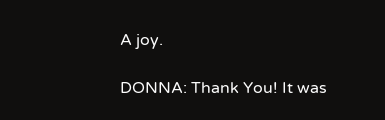A joy.

DONNA: Thank You! It was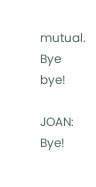mutual. Bye bye!

JOAN: Bye!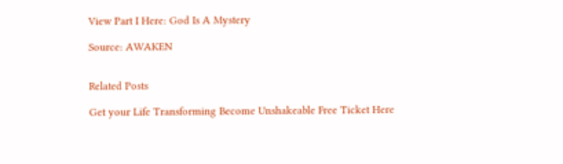View Part I Here: God Is A Mystery

Source: AWAKEN


Related Posts

Get your Life Transforming Become Unshakeable Free Ticket Here